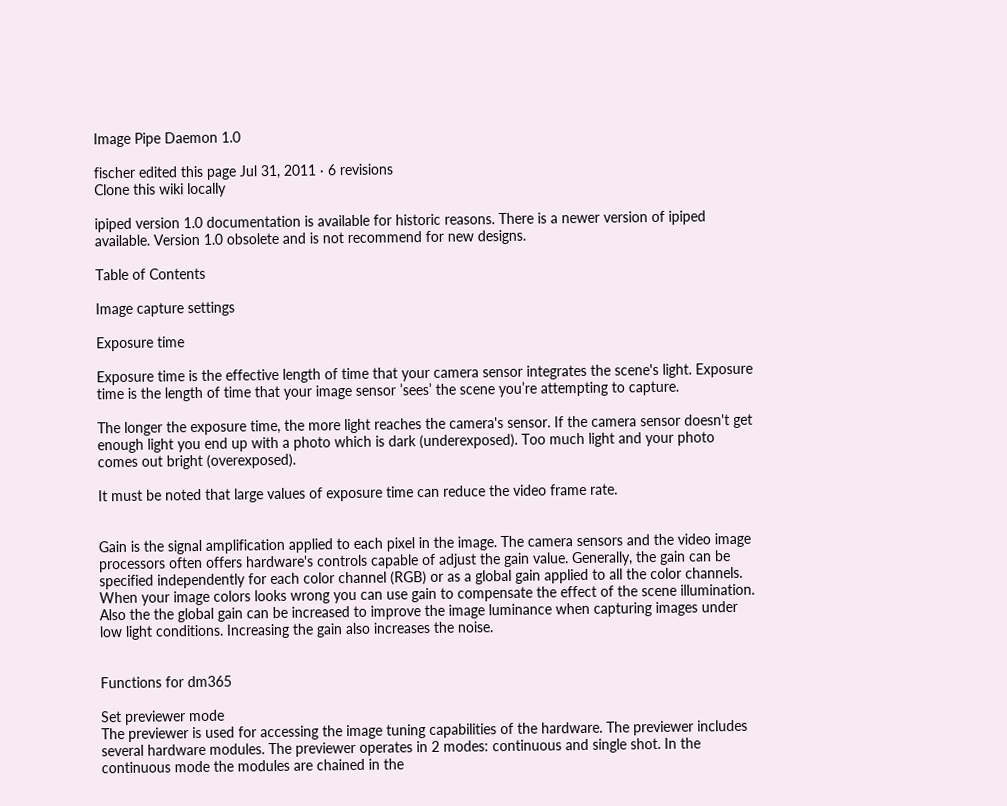Image Pipe Daemon 1.0

fischer edited this page Jul 31, 2011 · 6 revisions
Clone this wiki locally

ipiped version 1.0 documentation is available for historic reasons. There is a newer version of ipiped available. Version 1.0 obsolete and is not recommend for new designs.

Table of Contents

Image capture settings

Exposure time

Exposure time is the effective length of time that your camera sensor integrates the scene's light. Exposure time is the length of time that your image sensor ’sees’ the scene you’re attempting to capture.

The longer the exposure time, the more light reaches the camera's sensor. If the camera sensor doesn't get enough light you end up with a photo which is dark (underexposed). Too much light and your photo comes out bright (overexposed).

It must be noted that large values of exposure time can reduce the video frame rate.


Gain is the signal amplification applied to each pixel in the image. The camera sensors and the video image processors often offers hardware's controls capable of adjust the gain value. Generally, the gain can be specified independently for each color channel (RGB) or as a global gain applied to all the color channels. When your image colors looks wrong you can use gain to compensate the effect of the scene illumination. Also the the global gain can be increased to improve the image luminance when capturing images under low light conditions. Increasing the gain also increases the noise.


Functions for dm365

Set previewer mode
The previewer is used for accessing the image tuning capabilities of the hardware. The previewer includes several hardware modules. The previewer operates in 2 modes: continuous and single shot. In the continuous mode the modules are chained in the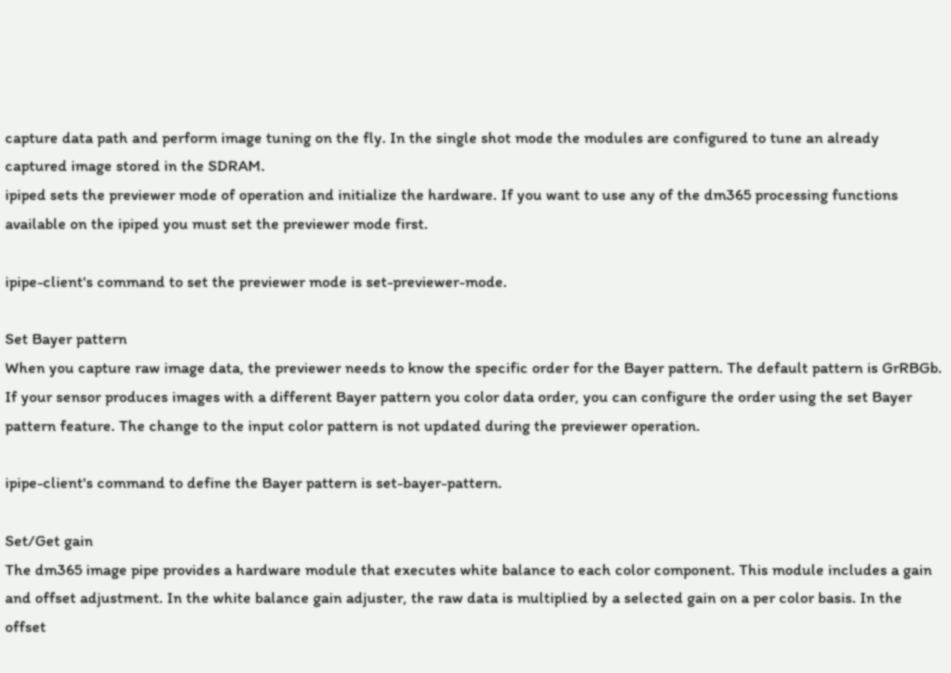capture data path and perform image tuning on the fly. In the single shot mode the modules are configured to tune an already captured image stored in the SDRAM.
ipiped sets the previewer mode of operation and initialize the hardware. If you want to use any of the dm365 processing functions available on the ipiped you must set the previewer mode first.

ipipe-client's command to set the previewer mode is set-previewer-mode.

Set Bayer pattern
When you capture raw image data, the previewer needs to know the specific order for the Bayer pattern. The default pattern is GrRBGb. If your sensor produces images with a different Bayer pattern you color data order, you can configure the order using the set Bayer pattern feature. The change to the input color pattern is not updated during the previewer operation.

ipipe-client's command to define the Bayer pattern is set-bayer-pattern.

Set/Get gain
The dm365 image pipe provides a hardware module that executes white balance to each color component. This module includes a gain and offset adjustment. In the white balance gain adjuster, the raw data is multiplied by a selected gain on a per color basis. In the offset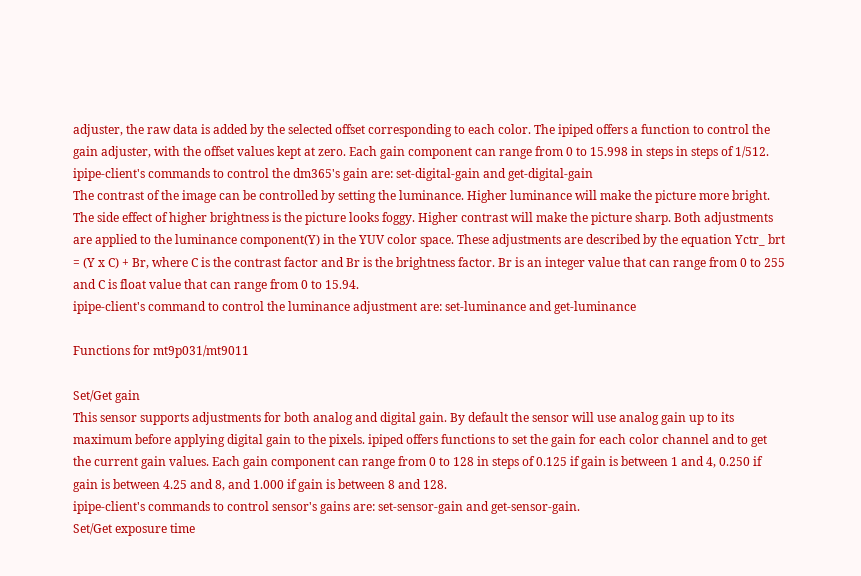adjuster, the raw data is added by the selected offset corresponding to each color. The ipiped offers a function to control the gain adjuster, with the offset values kept at zero. Each gain component can range from 0 to 15.998 in steps in steps of 1/512.
ipipe-client's commands to control the dm365's gain are: set-digital-gain and get-digital-gain
The contrast of the image can be controlled by setting the luminance. Higher luminance will make the picture more bright. The side effect of higher brightness is the picture looks foggy. Higher contrast will make the picture sharp. Both adjustments are applied to the luminance component(Y) in the YUV color space. These adjustments are described by the equation Yctr_ brt = (Y x C) + Br, where C is the contrast factor and Br is the brightness factor. Br is an integer value that can range from 0 to 255 and C is float value that can range from 0 to 15.94.
ipipe-client's command to control the luminance adjustment are: set-luminance and get-luminance

Functions for mt9p031/mt9011

Set/Get gain
This sensor supports adjustments for both analog and digital gain. By default the sensor will use analog gain up to its maximum before applying digital gain to the pixels. ipiped offers functions to set the gain for each color channel and to get the current gain values. Each gain component can range from 0 to 128 in steps of 0.125 if gain is between 1 and 4, 0.250 if gain is between 4.25 and 8, and 1.000 if gain is between 8 and 128.
ipipe-client's commands to control sensor's gains are: set-sensor-gain and get-sensor-gain.
Set/Get exposure time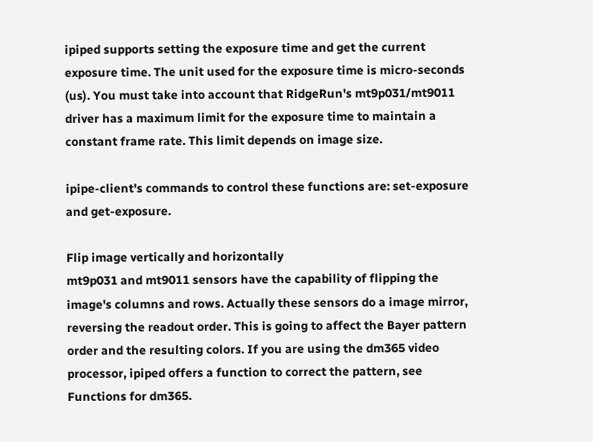ipiped supports setting the exposure time and get the current exposure time. The unit used for the exposure time is micro-seconds (us). You must take into account that RidgeRun's mt9p031/mt9011
driver has a maximum limit for the exposure time to maintain a constant frame rate. This limit depends on image size.

ipipe-client's commands to control these functions are: set-exposure and get-exposure.

Flip image vertically and horizontally
mt9p031 and mt9011 sensors have the capability of flipping the image's columns and rows. Actually these sensors do a image mirror, reversing the readout order. This is going to affect the Bayer pattern order and the resulting colors. If you are using the dm365 video processor, ipiped offers a function to correct the pattern, see Functions for dm365.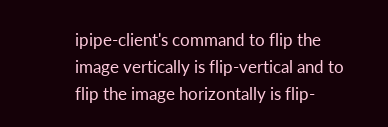ipipe-client's command to flip the image vertically is flip-vertical and to flip the image horizontally is flip-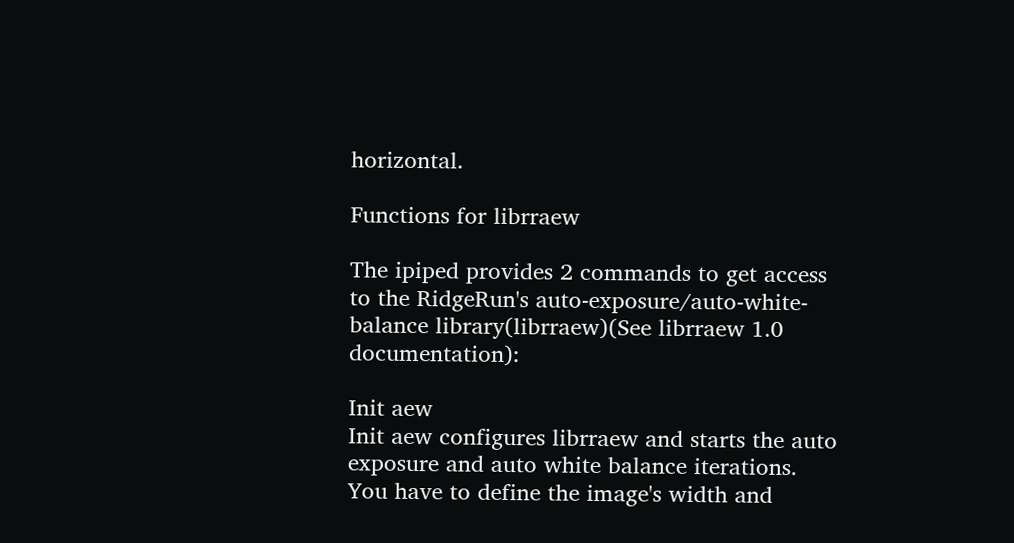horizontal.

Functions for librraew

The ipiped provides 2 commands to get access to the RidgeRun's auto-exposure/auto-white-balance library(librraew)(See librraew 1.0 documentation):

Init aew
Init aew configures librraew and starts the auto exposure and auto white balance iterations. You have to define the image's width and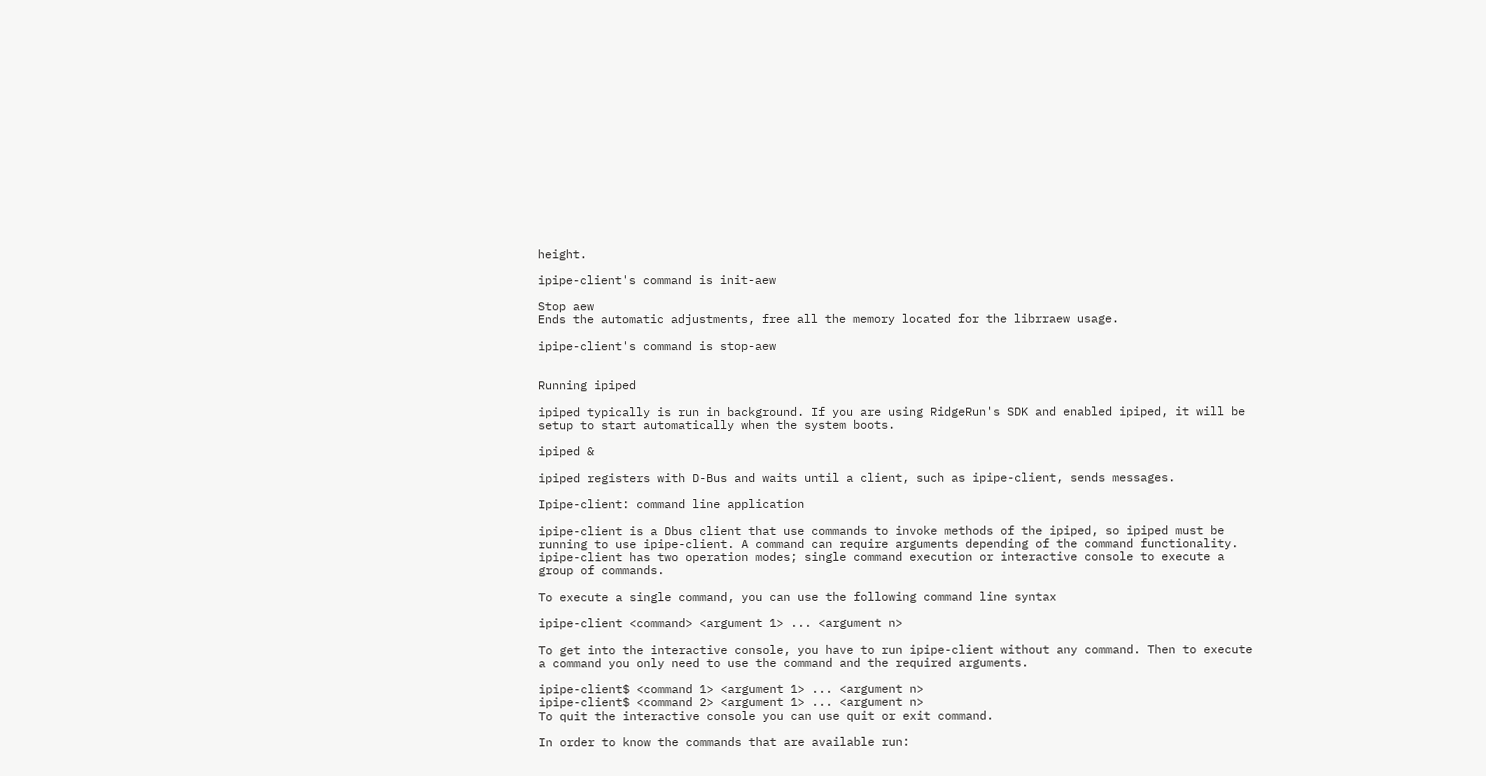height.

ipipe-client's command is init-aew

Stop aew
Ends the automatic adjustments, free all the memory located for the librraew usage.

ipipe-client's command is stop-aew


Running ipiped

ipiped typically is run in background. If you are using RidgeRun's SDK and enabled ipiped, it will be setup to start automatically when the system boots.

ipiped &

ipiped registers with D-Bus and waits until a client, such as ipipe-client, sends messages.

Ipipe-client: command line application

ipipe-client is a Dbus client that use commands to invoke methods of the ipiped, so ipiped must be running to use ipipe-client. A command can require arguments depending of the command functionality. ipipe-client has two operation modes; single command execution or interactive console to execute a group of commands.

To execute a single command, you can use the following command line syntax

ipipe-client <command> <argument 1> ... <argument n>

To get into the interactive console, you have to run ipipe-client without any command. Then to execute a command you only need to use the command and the required arguments.

ipipe-client$ <command 1> <argument 1> ... <argument n>
ipipe-client$ <command 2> <argument 1> ... <argument n>
To quit the interactive console you can use quit or exit command.

In order to know the commands that are available run: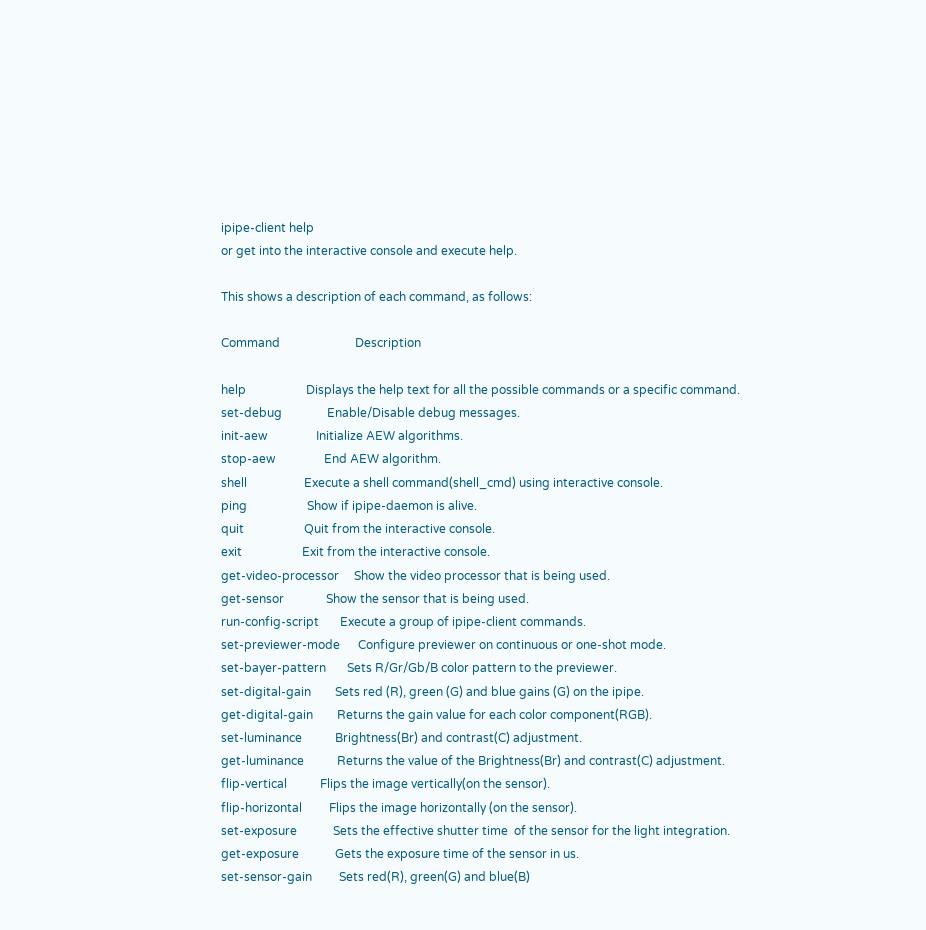ipipe-client help
or get into the interactive console and execute help.

This shows a description of each command, as follows:

Command                         Description

help                    Displays the help text for all the possible commands or a specific command.
set-debug               Enable/Disable debug messages.
init-aew                Initialize AEW algorithms.
stop-aew                End AEW algorithm.
shell                   Execute a shell command(shell_cmd) using interactive console.
ping                    Show if ipipe-daemon is alive.
quit                    Quit from the interactive console.
exit                    Exit from the interactive console.
get-video-processor     Show the video processor that is being used.
get-sensor              Show the sensor that is being used.
run-config-script       Execute a group of ipipe-client commands.
set-previewer-mode      Configure previewer on continuous or one-shot mode.
set-bayer-pattern       Sets R/Gr/Gb/B color pattern to the previewer.
set-digital-gain        Sets red (R), green (G) and blue gains (G) on the ipipe.
get-digital-gain        Returns the gain value for each color component(RGB).
set-luminance           Brightness(Br) and contrast(C) adjustment.
get-luminance           Returns the value of the Brightness(Br) and contrast(C) adjustment.
flip-vertical           Flips the image vertically(on the sensor).
flip-horizontal         Flips the image horizontally (on the sensor).
set-exposure            Sets the effective shutter time  of the sensor for the light integration.
get-exposure            Gets the exposure time of the sensor in us.
set-sensor-gain         Sets red(R), green(G) and blue(B)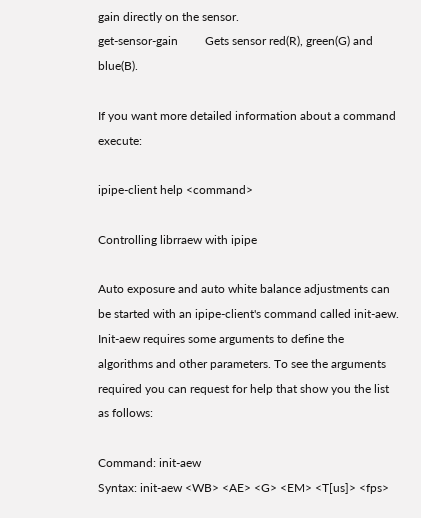gain directly on the sensor.
get-sensor-gain         Gets sensor red(R), green(G) and blue(B).

If you want more detailed information about a command execute:

ipipe-client help <command>

Controlling librraew with ipipe

Auto exposure and auto white balance adjustments can be started with an ipipe-client's command called init-aew. Init-aew requires some arguments to define the algorithms and other parameters. To see the arguments required you can request for help that show you the list as follows:

Command: init-aew
Syntax: init-aew <WB> <AE> <G> <EM> <T[us]> <fps>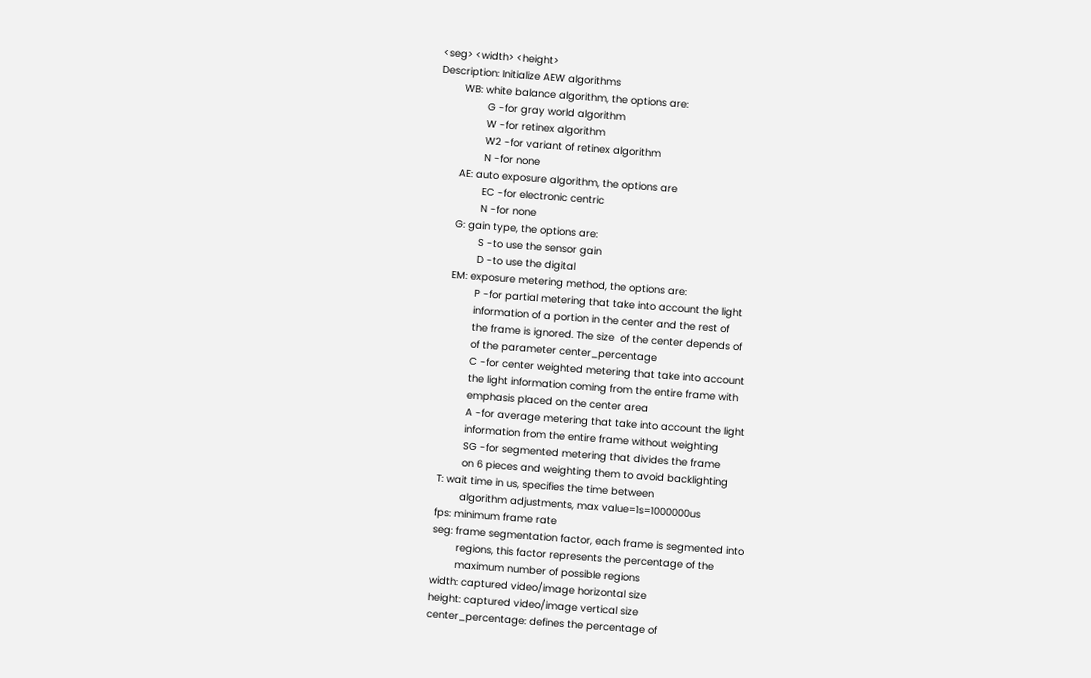<seg> <width> <height>
Description: Initialize AEW algorithms
        WB: white balance algorithm, the options are:
                G -for gray world algorithm
                W -for retinex algorithm
                W2 -for variant of retinex algorithm
                N -for none
        AE: auto exposure algorithm, the options are
                EC -for electronic centric
                N -for none
        G: gain type, the options are:
                S -to use the sensor gain
                D -to use the digital
        EM: exposure metering method, the options are:
                P -for partial metering that take into account the light
                information of a portion in the center and the rest of
                the frame is ignored. The size  of the center depends of
                of the parameter center_percentage
                C -for center weighted metering that take into account
                the light information coming from the entire frame with
                emphasis placed on the center area
                A -for average metering that take into account the light
                information from the entire frame without weighting
                SG -for segmented metering that divides the frame
                on 6 pieces and weighting them to avoid backlighting
        T: wait time in us, specifies the time between
                algorithm adjustments, max value=1s=1000000us
        fps: minimum frame rate
        seg: frame segmentation factor, each frame is segmented into
                regions, this factor represents the percentage of the
                maximum number of possible regions
        width: captured video/image horizontal size
        height: captured video/image vertical size
        center_percentage: defines the percentage of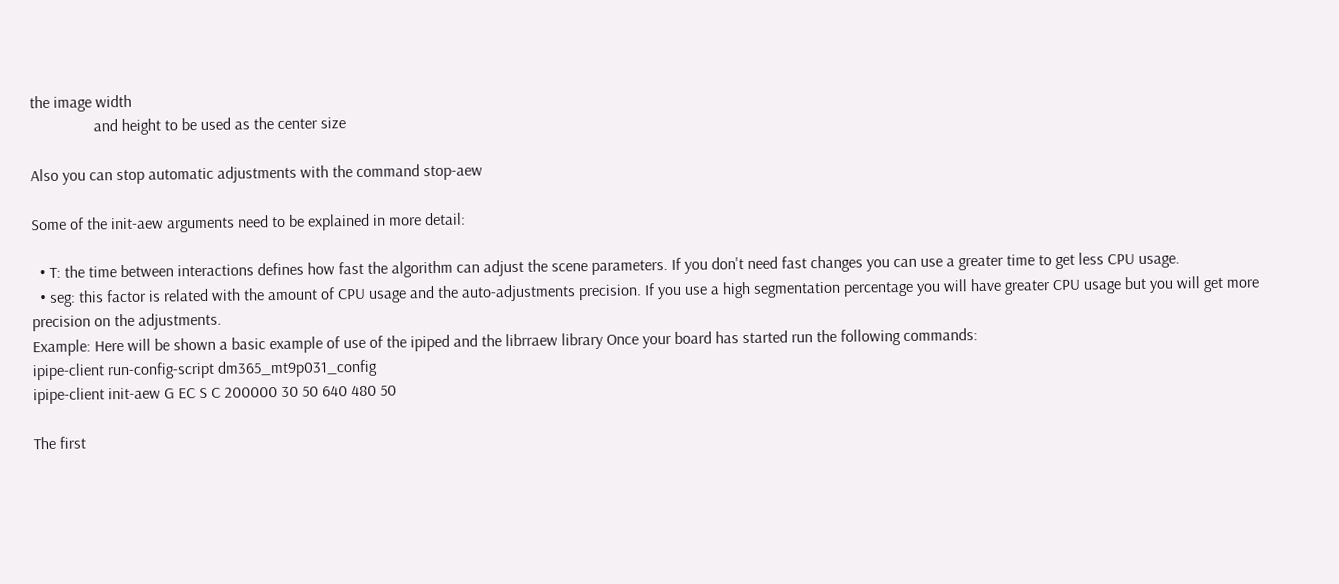the image width
                and height to be used as the center size

Also you can stop automatic adjustments with the command stop-aew

Some of the init-aew arguments need to be explained in more detail:

  • T: the time between interactions defines how fast the algorithm can adjust the scene parameters. If you don't need fast changes you can use a greater time to get less CPU usage.
  • seg: this factor is related with the amount of CPU usage and the auto-adjustments precision. If you use a high segmentation percentage you will have greater CPU usage but you will get more precision on the adjustments.
Example: Here will be shown a basic example of use of the ipiped and the librraew library Once your board has started run the following commands:
ipipe-client run-config-script dm365_mt9p031_config
ipipe-client init-aew G EC S C 200000 30 50 640 480 50

The first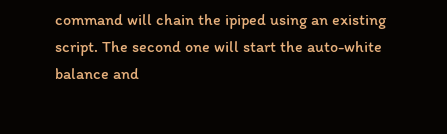command will chain the ipiped using an existing script. The second one will start the auto-white balance and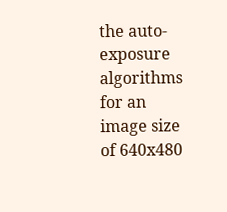the auto-exposure algorithms for an image size of 640x480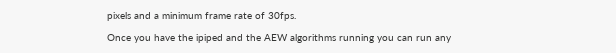pixels and a minimum frame rate of 30fps.

Once you have the ipiped and the AEW algorithms running you can run any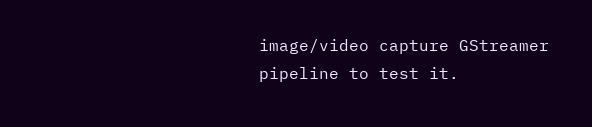image/video capture GStreamer pipeline to test it.